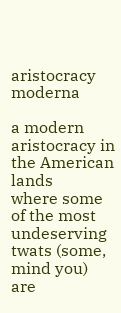aristocracy moderna

a modern aristocracy in the American lands
where some of the most undeserving twats (some, mind you)
are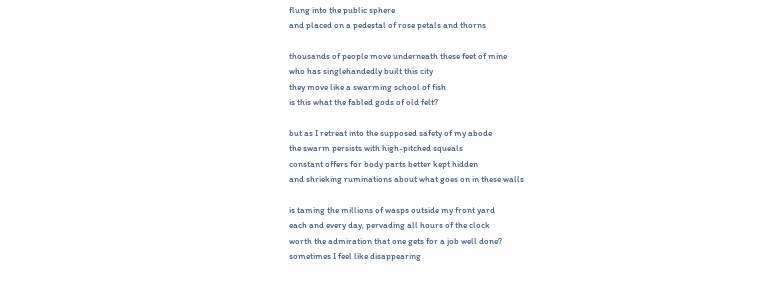flung into the public sphere
and placed on a pedestal of rose petals and thorns

thousands of people move underneath these feet of mine
who has singlehandedly built this city
they move like a swarming school of fish
is this what the fabled gods of old felt?

but as I retreat into the supposed safety of my abode
the swarm persists with high-pitched squeals
constant offers for body parts better kept hidden
and shrieking ruminations about what goes on in these walls

is taming the millions of wasps outside my front yard
each and every day, pervading all hours of the clock
worth the admiration that one gets for a job well done?
sometimes I feel like disappearing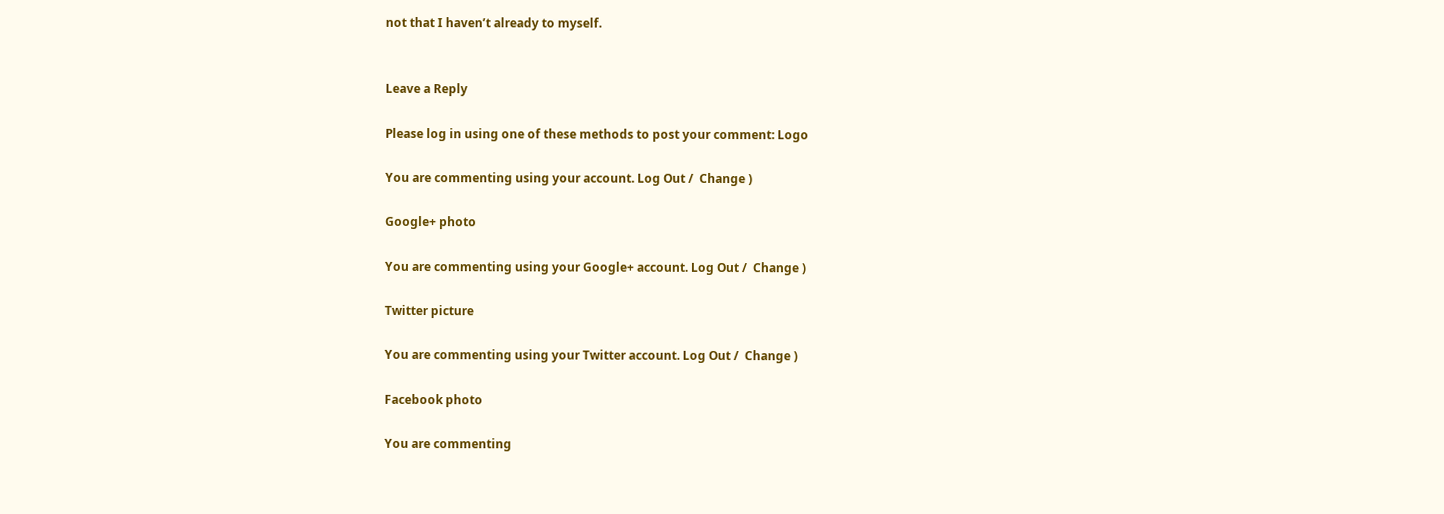not that I haven’t already to myself.


Leave a Reply

Please log in using one of these methods to post your comment: Logo

You are commenting using your account. Log Out /  Change )

Google+ photo

You are commenting using your Google+ account. Log Out /  Change )

Twitter picture

You are commenting using your Twitter account. Log Out /  Change )

Facebook photo

You are commenting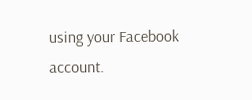using your Facebook account.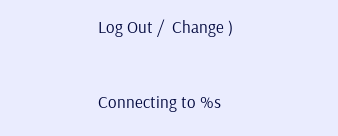Log Out /  Change )


Connecting to %s